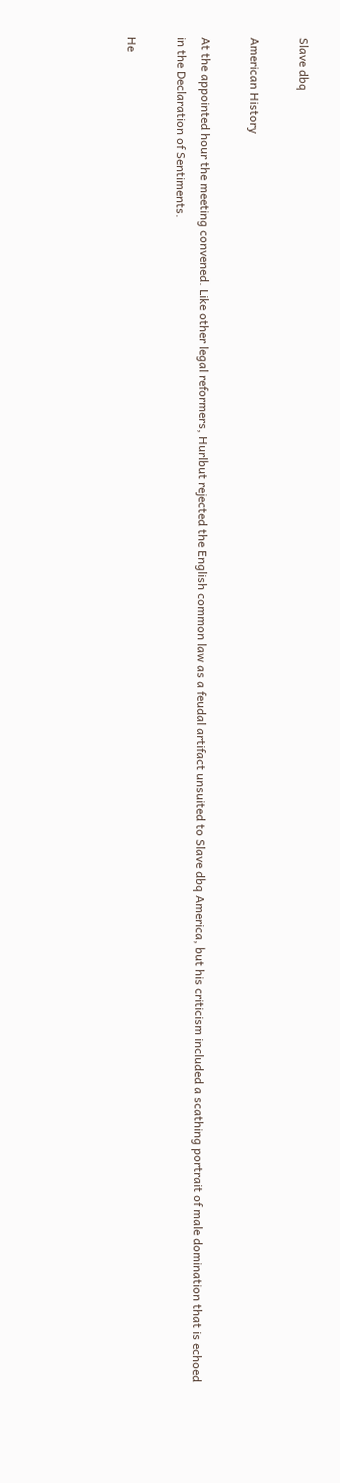Slave dbq

American History

At the appointed hour the meeting convened. Like other legal reformers, Hurlbut rejected the English common law as a feudal artifact unsuited to Slave dbq America, but his criticism included a scathing portrait of male domination that is echoed in the Declaration of Sentiments.

He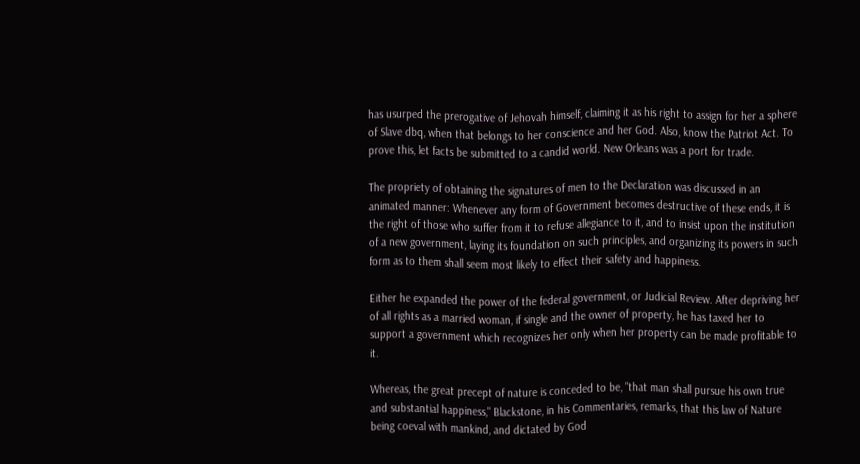has usurped the prerogative of Jehovah himself, claiming it as his right to assign for her a sphere of Slave dbq, when that belongs to her conscience and her God. Also, know the Patriot Act. To prove this, let facts be submitted to a candid world. New Orleans was a port for trade.

The propriety of obtaining the signatures of men to the Declaration was discussed in an animated manner: Whenever any form of Government becomes destructive of these ends, it is the right of those who suffer from it to refuse allegiance to it, and to insist upon the institution of a new government, laying its foundation on such principles, and organizing its powers in such form as to them shall seem most likely to effect their safety and happiness.

Either he expanded the power of the federal government, or Judicial Review. After depriving her of all rights as a married woman, if single and the owner of property, he has taxed her to support a government which recognizes her only when her property can be made profitable to it.

Whereas, the great precept of nature is conceded to be, "that man shall pursue his own true and substantial happiness," Blackstone, in his Commentaries, remarks, that this law of Nature being coeval with mankind, and dictated by God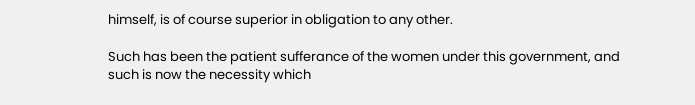himself, is of course superior in obligation to any other.

Such has been the patient sufferance of the women under this government, and such is now the necessity which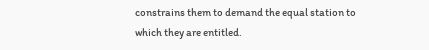constrains them to demand the equal station to which they are entitled.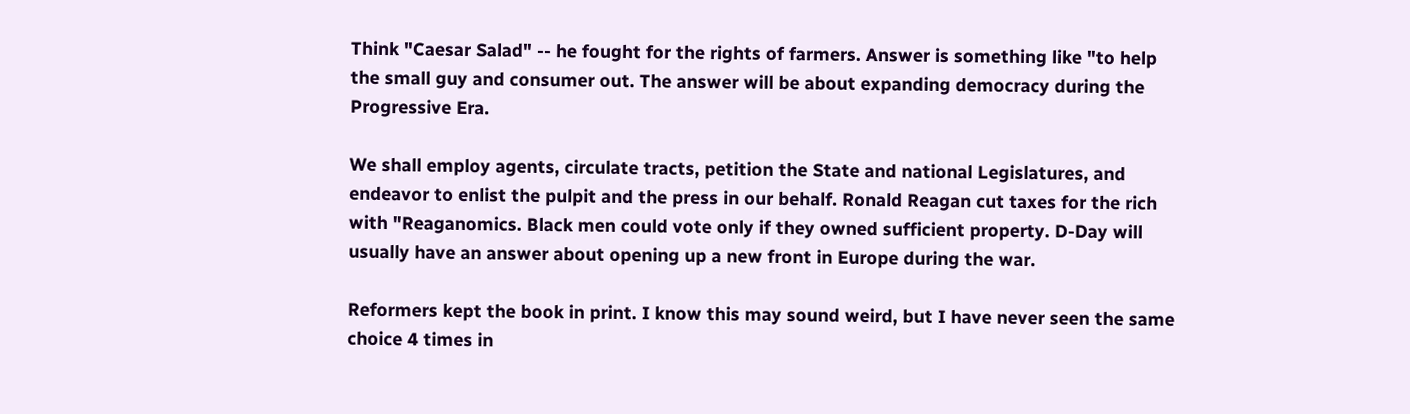Think "Caesar Salad" -- he fought for the rights of farmers. Answer is something like "to help the small guy and consumer out. The answer will be about expanding democracy during the Progressive Era.

We shall employ agents, circulate tracts, petition the State and national Legislatures, and endeavor to enlist the pulpit and the press in our behalf. Ronald Reagan cut taxes for the rich with "Reaganomics. Black men could vote only if they owned sufficient property. D-Day will usually have an answer about opening up a new front in Europe during the war.

Reformers kept the book in print. I know this may sound weird, but I have never seen the same choice 4 times in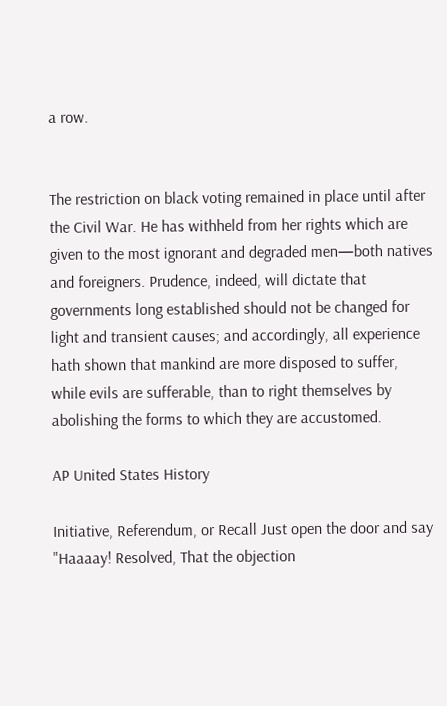a row.


The restriction on black voting remained in place until after the Civil War. He has withheld from her rights which are given to the most ignorant and degraded men—both natives and foreigners. Prudence, indeed, will dictate that governments long established should not be changed for light and transient causes; and accordingly, all experience hath shown that mankind are more disposed to suffer, while evils are sufferable, than to right themselves by abolishing the forms to which they are accustomed.

AP United States History

Initiative, Referendum, or Recall Just open the door and say "Haaaay! Resolved, That the objection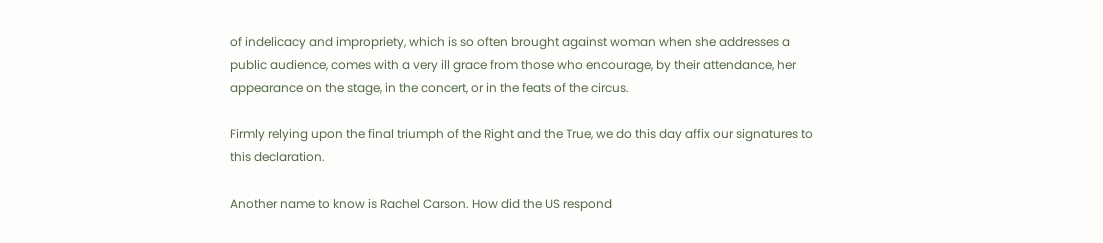of indelicacy and impropriety, which is so often brought against woman when she addresses a public audience, comes with a very ill grace from those who encourage, by their attendance, her appearance on the stage, in the concert, or in the feats of the circus.

Firmly relying upon the final triumph of the Right and the True, we do this day affix our signatures to this declaration.

Another name to know is Rachel Carson. How did the US respond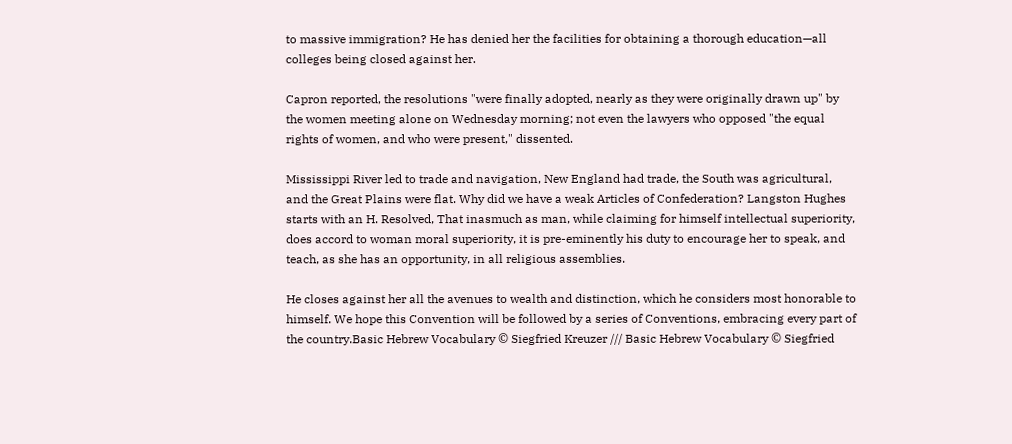to massive immigration? He has denied her the facilities for obtaining a thorough education—all colleges being closed against her.

Capron reported, the resolutions "were finally adopted, nearly as they were originally drawn up" by the women meeting alone on Wednesday morning; not even the lawyers who opposed "the equal rights of women, and who were present," dissented.

Mississippi River led to trade and navigation, New England had trade, the South was agricultural, and the Great Plains were flat. Why did we have a weak Articles of Confederation? Langston Hughes starts with an H. Resolved, That inasmuch as man, while claiming for himself intellectual superiority, does accord to woman moral superiority, it is pre-eminently his duty to encourage her to speak, and teach, as she has an opportunity, in all religious assemblies.

He closes against her all the avenues to wealth and distinction, which he considers most honorable to himself. We hope this Convention will be followed by a series of Conventions, embracing every part of the country.Basic Hebrew Vocabulary © Siegfried Kreuzer /// Basic Hebrew Vocabulary © Siegfried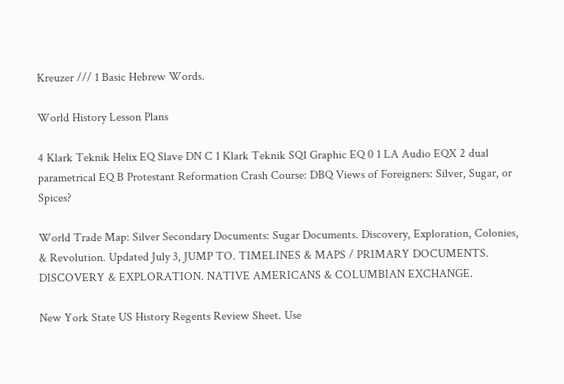Kreuzer /// 1 Basic Hebrew Words.

World History Lesson Plans

4 Klark Teknik Helix EQ Slave DN C 1 Klark Teknik SQ1 Graphic EQ 0 1 LA Audio EQX 2 dual parametrical EQ B Protestant Reformation Crash Course: DBQ Views of Foreigners: Silver, Sugar, or Spices?

World Trade Map: Silver Secondary Documents: Sugar Documents. Discovery, Exploration, Colonies, & Revolution. Updated July 3, JUMP TO. TIMELINES & MAPS / PRIMARY DOCUMENTS. DISCOVERY & EXPLORATION. NATIVE AMERICANS & COLUMBIAN EXCHANGE.

New York State US History Regents Review Sheet. Use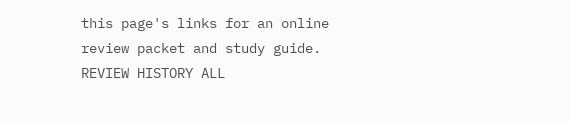this page's links for an online review packet and study guide. REVIEW HISTORY ALL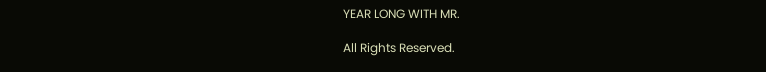YEAR LONG WITH MR.

All Rights Reserved.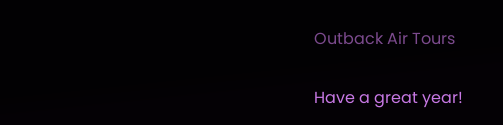Outback Air Tours

Have a great year!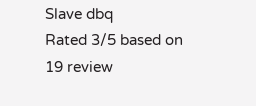Slave dbq
Rated 3/5 based on 19 review